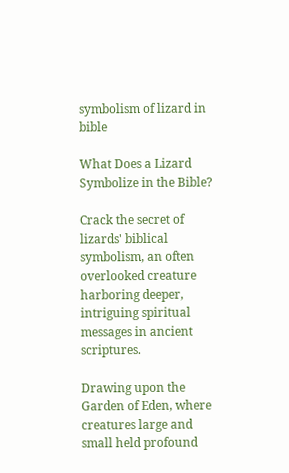symbolism of lizard in bible

What Does a Lizard Symbolize in the Bible?

Crack the secret of lizards' biblical symbolism, an often overlooked creature harboring deeper, intriguing spiritual messages in ancient scriptures.

Drawing upon the Garden of Eden, where creatures large and small held profound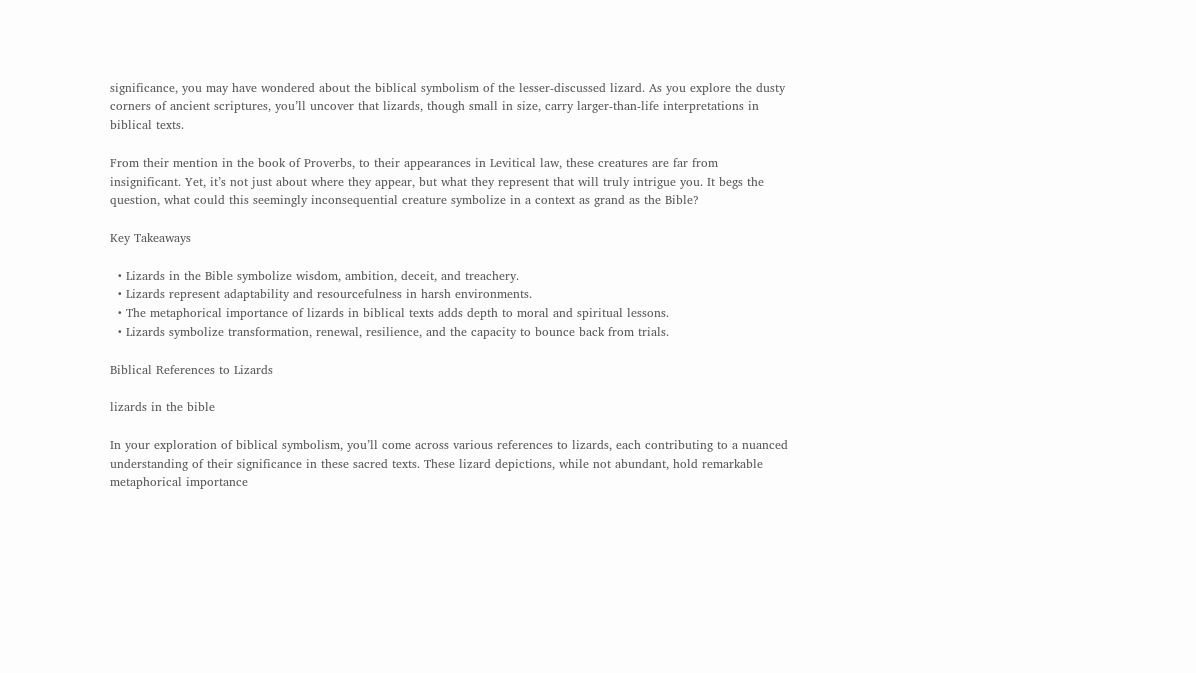significance, you may have wondered about the biblical symbolism of the lesser-discussed lizard. As you explore the dusty corners of ancient scriptures, you’ll uncover that lizards, though small in size, carry larger-than-life interpretations in biblical texts.

From their mention in the book of Proverbs, to their appearances in Levitical law, these creatures are far from insignificant. Yet, it’s not just about where they appear, but what they represent that will truly intrigue you. It begs the question, what could this seemingly inconsequential creature symbolize in a context as grand as the Bible?

Key Takeaways

  • Lizards in the Bible symbolize wisdom, ambition, deceit, and treachery.
  • Lizards represent adaptability and resourcefulness in harsh environments.
  • The metaphorical importance of lizards in biblical texts adds depth to moral and spiritual lessons.
  • Lizards symbolize transformation, renewal, resilience, and the capacity to bounce back from trials.

Biblical References to Lizards

lizards in the bible

In your exploration of biblical symbolism, you’ll come across various references to lizards, each contributing to a nuanced understanding of their significance in these sacred texts. These lizard depictions, while not abundant, hold remarkable metaphorical importance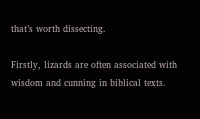that’s worth dissecting.

Firstly, lizards are often associated with wisdom and cunning in biblical texts.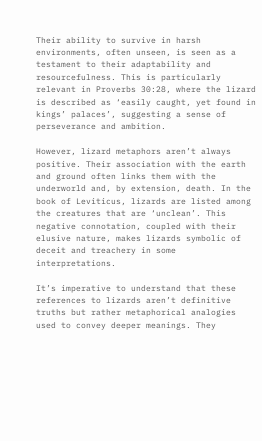Their ability to survive in harsh environments, often unseen, is seen as a testament to their adaptability and resourcefulness. This is particularly relevant in Proverbs 30:28, where the lizard is described as ‘easily caught, yet found in kings’ palaces’, suggesting a sense of perseverance and ambition.

However, lizard metaphors aren’t always positive. Their association with the earth and ground often links them with the underworld and, by extension, death. In the book of Leviticus, lizards are listed among the creatures that are ‘unclean’. This negative connotation, coupled with their elusive nature, makes lizards symbolic of deceit and treachery in some interpretations.

It’s imperative to understand that these references to lizards aren’t definitive truths but rather metaphorical analogies used to convey deeper meanings. They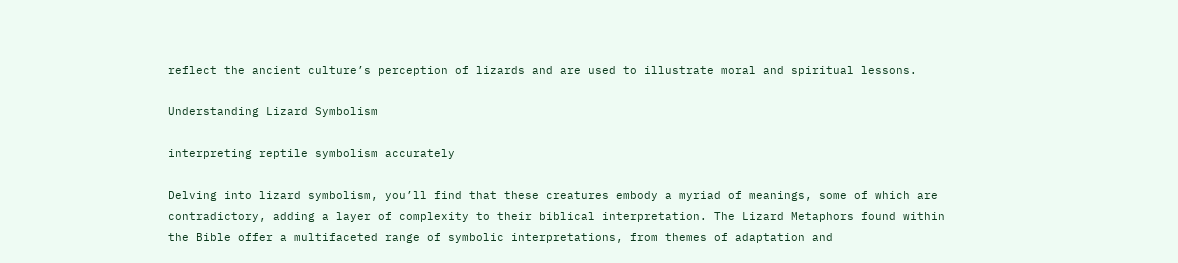reflect the ancient culture’s perception of lizards and are used to illustrate moral and spiritual lessons.

Understanding Lizard Symbolism

interpreting reptile symbolism accurately

Delving into lizard symbolism, you’ll find that these creatures embody a myriad of meanings, some of which are contradictory, adding a layer of complexity to their biblical interpretation. The Lizard Metaphors found within the Bible offer a multifaceted range of symbolic interpretations, from themes of adaptation and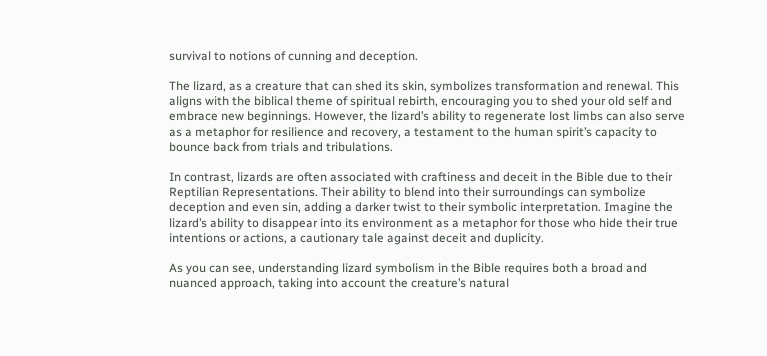survival to notions of cunning and deception.

The lizard, as a creature that can shed its skin, symbolizes transformation and renewal. This aligns with the biblical theme of spiritual rebirth, encouraging you to shed your old self and embrace new beginnings. However, the lizard’s ability to regenerate lost limbs can also serve as a metaphor for resilience and recovery, a testament to the human spirit’s capacity to bounce back from trials and tribulations.

In contrast, lizards are often associated with craftiness and deceit in the Bible due to their Reptilian Representations. Their ability to blend into their surroundings can symbolize deception and even sin, adding a darker twist to their symbolic interpretation. Imagine the lizard’s ability to disappear into its environment as a metaphor for those who hide their true intentions or actions, a cautionary tale against deceit and duplicity.

As you can see, understanding lizard symbolism in the Bible requires both a broad and nuanced approach, taking into account the creature’s natural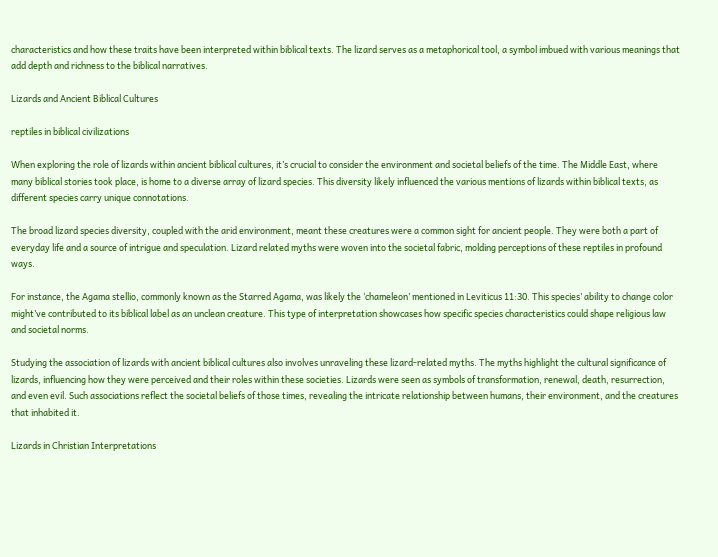characteristics and how these traits have been interpreted within biblical texts. The lizard serves as a metaphorical tool, a symbol imbued with various meanings that add depth and richness to the biblical narratives.

Lizards and Ancient Biblical Cultures

reptiles in biblical civilizations

When exploring the role of lizards within ancient biblical cultures, it’s crucial to consider the environment and societal beliefs of the time. The Middle East, where many biblical stories took place, is home to a diverse array of lizard species. This diversity likely influenced the various mentions of lizards within biblical texts, as different species carry unique connotations.

The broad lizard species diversity, coupled with the arid environment, meant these creatures were a common sight for ancient people. They were both a part of everyday life and a source of intrigue and speculation. Lizard related myths were woven into the societal fabric, molding perceptions of these reptiles in profound ways.

For instance, the Agama stellio, commonly known as the Starred Agama, was likely the ‘chameleon’ mentioned in Leviticus 11:30. This species’ ability to change color might’ve contributed to its biblical label as an unclean creature. This type of interpretation showcases how specific species characteristics could shape religious law and societal norms.

Studying the association of lizards with ancient biblical cultures also involves unraveling these lizard-related myths. The myths highlight the cultural significance of lizards, influencing how they were perceived and their roles within these societies. Lizards were seen as symbols of transformation, renewal, death, resurrection, and even evil. Such associations reflect the societal beliefs of those times, revealing the intricate relationship between humans, their environment, and the creatures that inhabited it.

Lizards in Christian Interpretations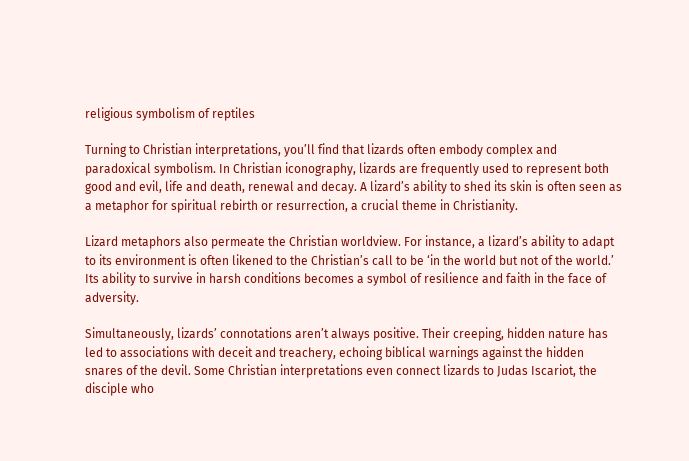religious symbolism of reptiles

Turning to Christian interpretations, you’ll find that lizards often embody complex and paradoxical symbolism. In Christian iconography, lizards are frequently used to represent both good and evil, life and death, renewal and decay. A lizard’s ability to shed its skin is often seen as a metaphor for spiritual rebirth or resurrection, a crucial theme in Christianity.

Lizard metaphors also permeate the Christian worldview. For instance, a lizard’s ability to adapt to its environment is often likened to the Christian’s call to be ‘in the world but not of the world.’ Its ability to survive in harsh conditions becomes a symbol of resilience and faith in the face of adversity.

Simultaneously, lizards’ connotations aren’t always positive. Their creeping, hidden nature has led to associations with deceit and treachery, echoing biblical warnings against the hidden snares of the devil. Some Christian interpretations even connect lizards to Judas Iscariot, the disciple who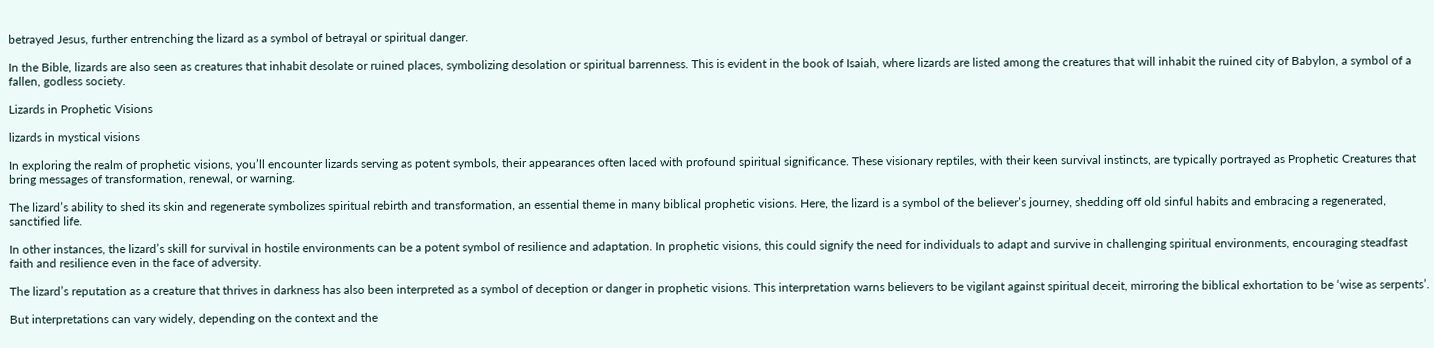betrayed Jesus, further entrenching the lizard as a symbol of betrayal or spiritual danger.

In the Bible, lizards are also seen as creatures that inhabit desolate or ruined places, symbolizing desolation or spiritual barrenness. This is evident in the book of Isaiah, where lizards are listed among the creatures that will inhabit the ruined city of Babylon, a symbol of a fallen, godless society.

Lizards in Prophetic Visions

lizards in mystical visions

In exploring the realm of prophetic visions, you’ll encounter lizards serving as potent symbols, their appearances often laced with profound spiritual significance. These visionary reptiles, with their keen survival instincts, are typically portrayed as Prophetic Creatures that bring messages of transformation, renewal, or warning.

The lizard’s ability to shed its skin and regenerate symbolizes spiritual rebirth and transformation, an essential theme in many biblical prophetic visions. Here, the lizard is a symbol of the believer’s journey, shedding off old sinful habits and embracing a regenerated, sanctified life.

In other instances, the lizard’s skill for survival in hostile environments can be a potent symbol of resilience and adaptation. In prophetic visions, this could signify the need for individuals to adapt and survive in challenging spiritual environments, encouraging steadfast faith and resilience even in the face of adversity.

The lizard’s reputation as a creature that thrives in darkness has also been interpreted as a symbol of deception or danger in prophetic visions. This interpretation warns believers to be vigilant against spiritual deceit, mirroring the biblical exhortation to be ‘wise as serpents’.

But interpretations can vary widely, depending on the context and the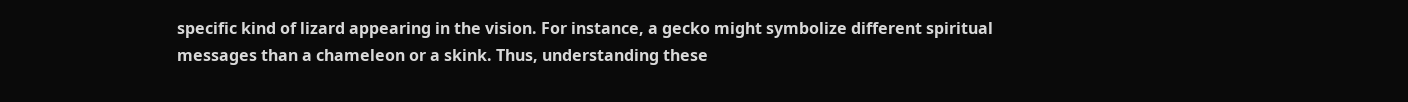specific kind of lizard appearing in the vision. For instance, a gecko might symbolize different spiritual messages than a chameleon or a skink. Thus, understanding these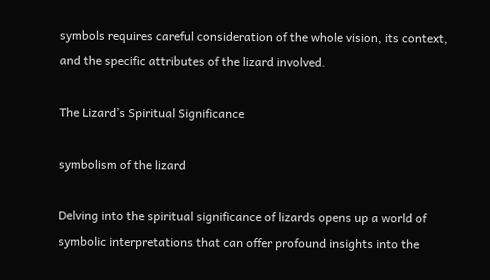symbols requires careful consideration of the whole vision, its context, and the specific attributes of the lizard involved.

The Lizard’s Spiritual Significance

symbolism of the lizard

Delving into the spiritual significance of lizards opens up a world of symbolic interpretations that can offer profound insights into the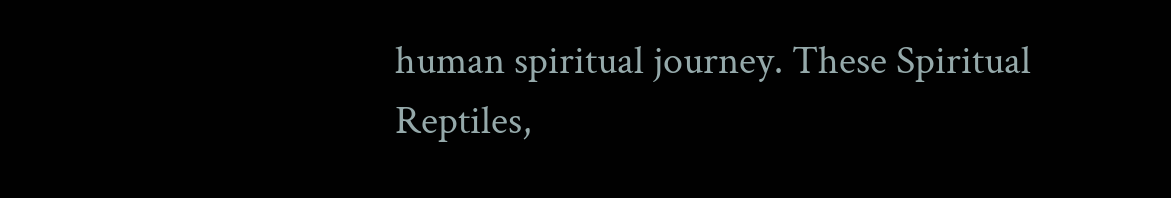human spiritual journey. These Spiritual Reptiles,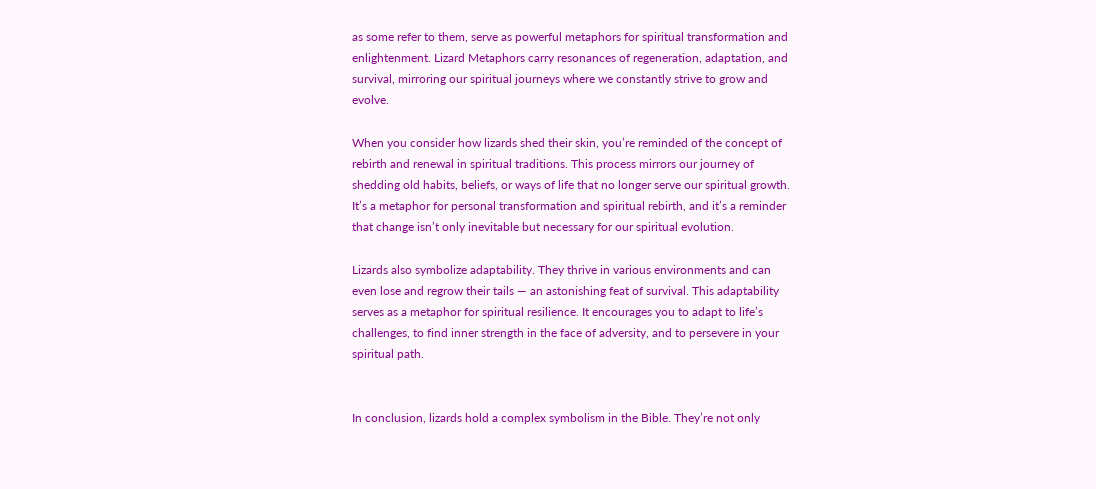as some refer to them, serve as powerful metaphors for spiritual transformation and enlightenment. Lizard Metaphors carry resonances of regeneration, adaptation, and survival, mirroring our spiritual journeys where we constantly strive to grow and evolve.

When you consider how lizards shed their skin, you’re reminded of the concept of rebirth and renewal in spiritual traditions. This process mirrors our journey of shedding old habits, beliefs, or ways of life that no longer serve our spiritual growth. It’s a metaphor for personal transformation and spiritual rebirth, and it’s a reminder that change isn’t only inevitable but necessary for our spiritual evolution.

Lizards also symbolize adaptability. They thrive in various environments and can even lose and regrow their tails — an astonishing feat of survival. This adaptability serves as a metaphor for spiritual resilience. It encourages you to adapt to life’s challenges, to find inner strength in the face of adversity, and to persevere in your spiritual path.


In conclusion, lizards hold a complex symbolism in the Bible. They’re not only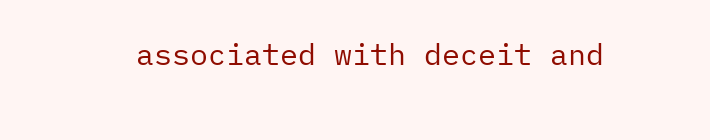associated with deceit and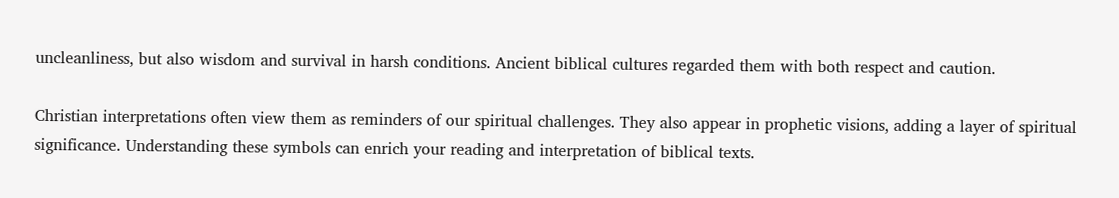uncleanliness, but also wisdom and survival in harsh conditions. Ancient biblical cultures regarded them with both respect and caution.

Christian interpretations often view them as reminders of our spiritual challenges. They also appear in prophetic visions, adding a layer of spiritual significance. Understanding these symbols can enrich your reading and interpretation of biblical texts.